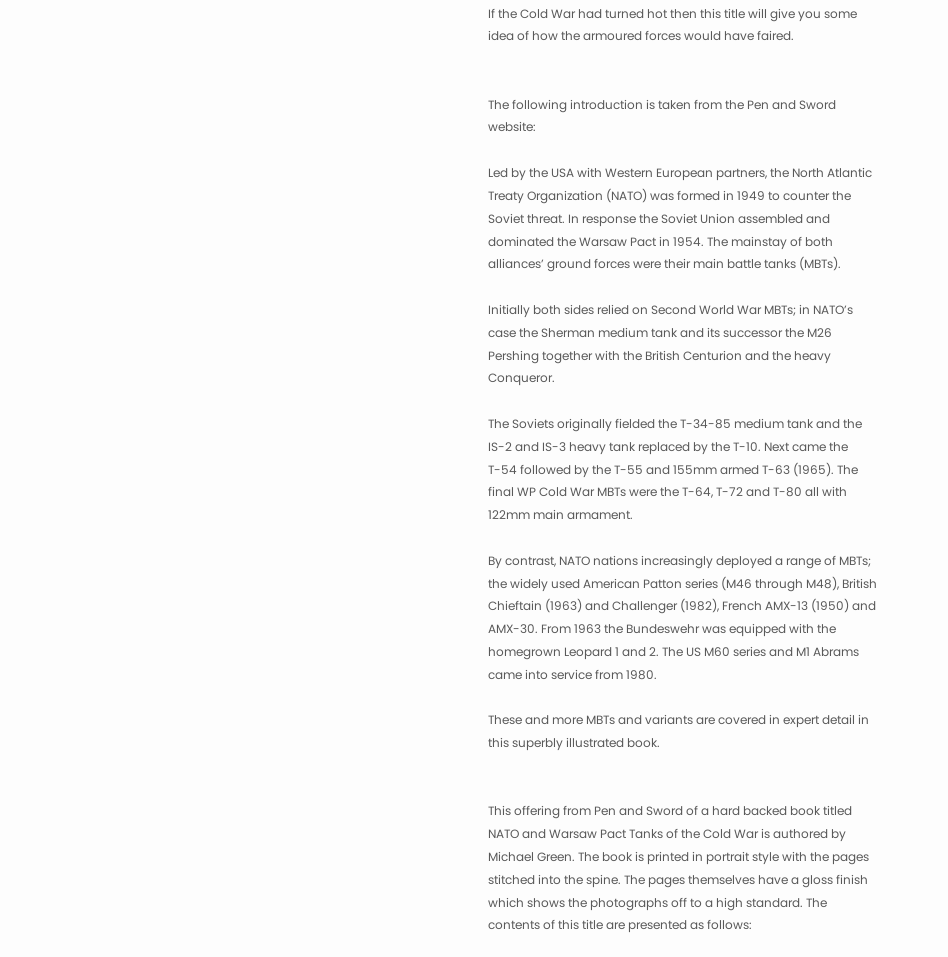If the Cold War had turned hot then this title will give you some idea of how the armoured forces would have faired.


The following introduction is taken from the Pen and Sword website:

Led by the USA with Western European partners, the North Atlantic Treaty Organization (NATO) was formed in 1949 to counter the Soviet threat. In response the Soviet Union assembled and dominated the Warsaw Pact in 1954. The mainstay of both alliances’ ground forces were their main battle tanks (MBTs).

Initially both sides relied on Second World War MBTs; in NATO’s case the Sherman medium tank and its successor the M26 Pershing together with the British Centurion and the heavy Conqueror.

The Soviets originally fielded the T-34-85 medium tank and the IS-2 and IS-3 heavy tank replaced by the T-10. Next came the T-54 followed by the T-55 and 155mm armed T-63 (1965). The final WP Cold War MBTs were the T-64, T-72 and T-80 all with 122mm main armament.

By contrast, NATO nations increasingly deployed a range of MBTs; the widely used American Patton series (M46 through M48), British Chieftain (1963) and Challenger (1982), French AMX-13 (1950) and AMX-30. From 1963 the Bundeswehr was equipped with the homegrown Leopard 1 and 2. The US M60 series and M1 Abrams came into service from 1980.

These and more MBTs and variants are covered in expert detail in this superbly illustrated book.


This offering from Pen and Sword of a hard backed book titled NATO and Warsaw Pact Tanks of the Cold War is authored by Michael Green. The book is printed in portrait style with the pages stitched into the spine. The pages themselves have a gloss finish which shows the photographs off to a high standard. The contents of this title are presented as follows: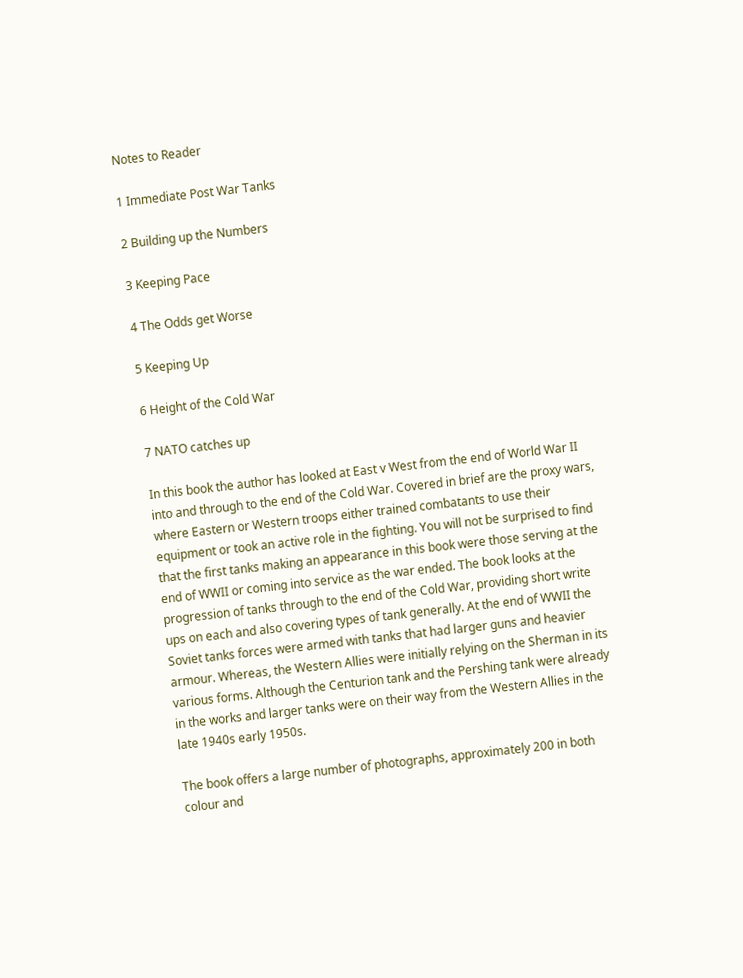Notes to Reader

1 Immediate Post War Tanks

2 Building up the Numbers

3 Keeping Pace

4 The Odds get Worse

5 Keeping Up

6 Height of the Cold War

7 NATO catches up

In this book the author has looked at East v West from the end of World War II into and through to the end of the Cold War. Covered in brief are the proxy wars, where Eastern or Western troops either trained combatants to use their equipment or took an active role in the fighting. You will not be surprised to find that the first tanks making an appearance in this book were those serving at the end of WWII or coming into service as the war ended. The book looks at the progression of tanks through to the end of the Cold War, providing short write ups on each and also covering types of tank generally. At the end of WWII the Soviet tanks forces were armed with tanks that had larger guns and heavier armour. Whereas, the Western Allies were initially relying on the Sherman in its various forms. Although the Centurion tank and the Pershing tank were already in the works and larger tanks were on their way from the Western Allies in the late 1940s early 1950s.

The book offers a large number of photographs, approximately 200 in both colour and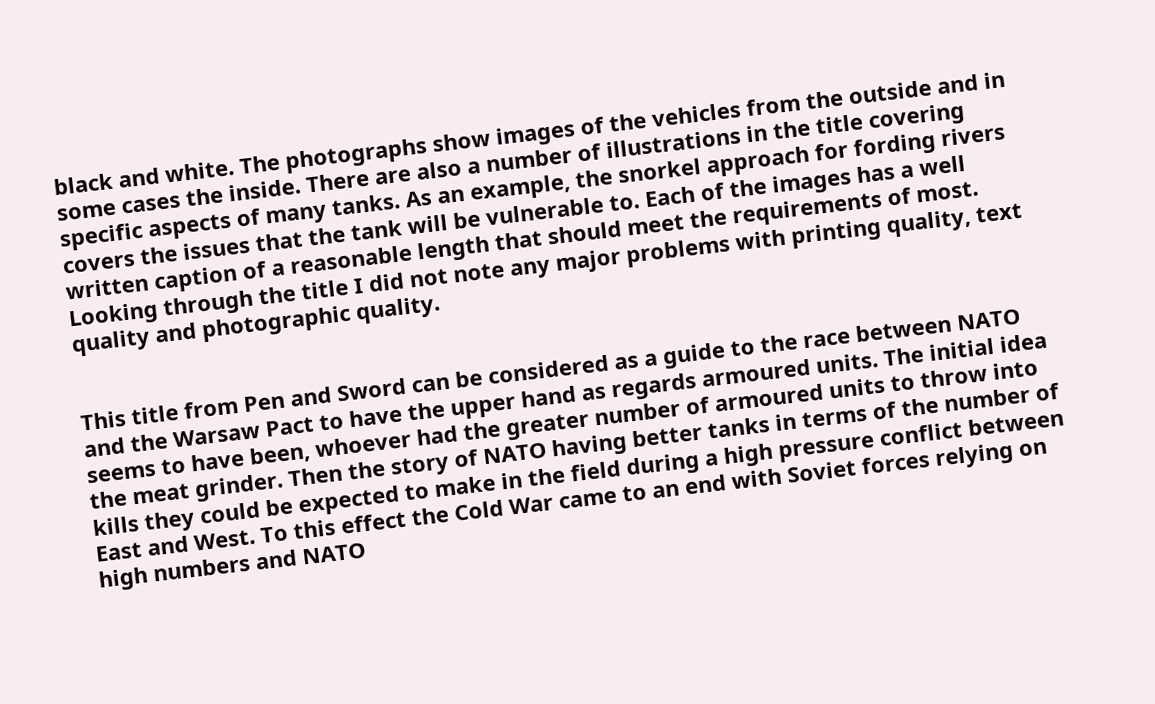black and white. The photographs show images of the vehicles from the outside and in some cases the inside. There are also a number of illustrations in the title covering specific aspects of many tanks. As an example, the snorkel approach for fording rivers covers the issues that the tank will be vulnerable to. Each of the images has a well written caption of a reasonable length that should meet the requirements of most. Looking through the title I did not note any major problems with printing quality, text quality and photographic quality.


This title from Pen and Sword can be considered as a guide to the race between NATO and the Warsaw Pact to have the upper hand as regards armoured units. The initial idea seems to have been, whoever had the greater number of armoured units to throw into the meat grinder. Then the story of NATO having better tanks in terms of the number of kills they could be expected to make in the field during a high pressure conflict between East and West. To this effect the Cold War came to an end with Soviet forces relying on high numbers and NATO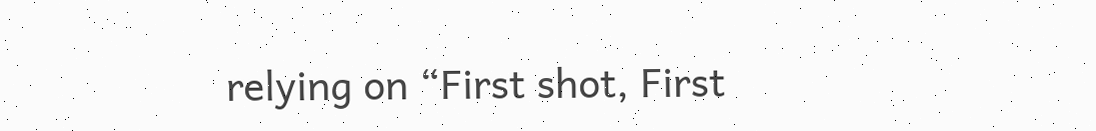relying on “First shot, First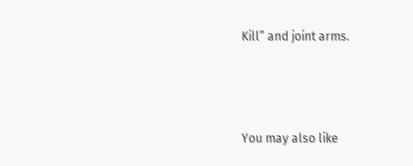Kill” and joint arms.



You may also like